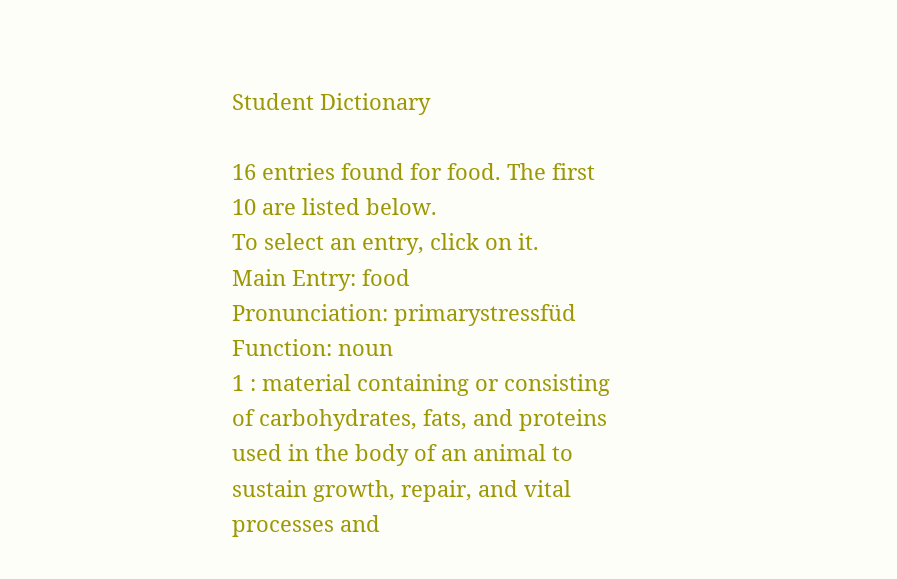Student Dictionary

16 entries found for food. The first 10 are listed below.
To select an entry, click on it.
Main Entry: food
Pronunciation: primarystressfüd
Function: noun
1 : material containing or consisting of carbohydrates, fats, and proteins used in the body of an animal to sustain growth, repair, and vital processes and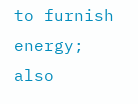to furnish energy; also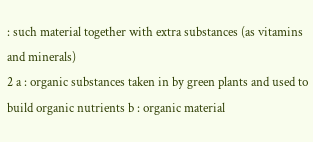: such material together with extra substances (as vitamins and minerals)
2 a : organic substances taken in by green plants and used to build organic nutrients b : organic material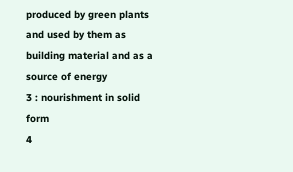produced by green plants and used by them as building material and as a source of energy
3 : nourishment in solid form
4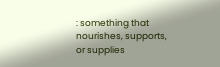: something that nourishes, supports, or supplies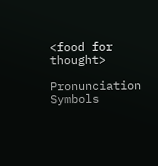<food for thought>

Pronunciation Symbols